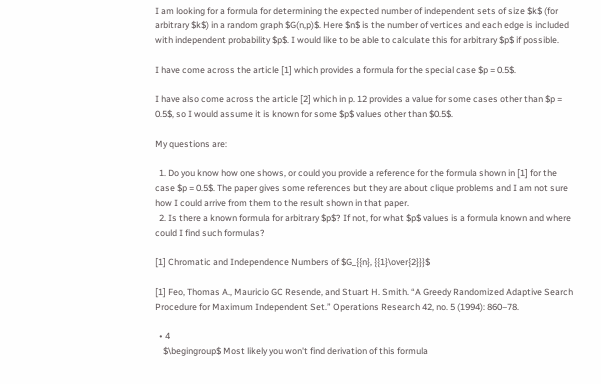I am looking for a formula for determining the expected number of independent sets of size $k$ (for arbitrary $k$) in a random graph $G(n,p)$. Here $n$ is the number of vertices and each edge is included with independent probability $p$. I would like to be able to calculate this for arbitrary $p$ if possible.

I have come across the article [1] which provides a formula for the special case $p = 0.5$.

I have also come across the article [2] which in p. 12 provides a value for some cases other than $p = 0.5$, so I would assume it is known for some $p$ values other than $0.5$.

My questions are:

  1. Do you know how one shows, or could you provide a reference for the formula shown in [1] for the case $p = 0.5$. The paper gives some references but they are about clique problems and I am not sure how I could arrive from them to the result shown in that paper.
  2. Is there a known formula for arbitrary $p$? If not, for what $p$ values is a formula known and where could I find such formulas?

[1] Chromatic and Independence Numbers of $G_{{n}, {{1}\over{2}}}$

[1] Feo, Thomas A., Mauricio GC Resende, and Stuart H. Smith. “A Greedy Randomized Adaptive Search Procedure for Maximum Independent Set.” Operations Research 42, no. 5 (1994): 860–78.

  • 4
    $\begingroup$ Most likely you won't find derivation of this formula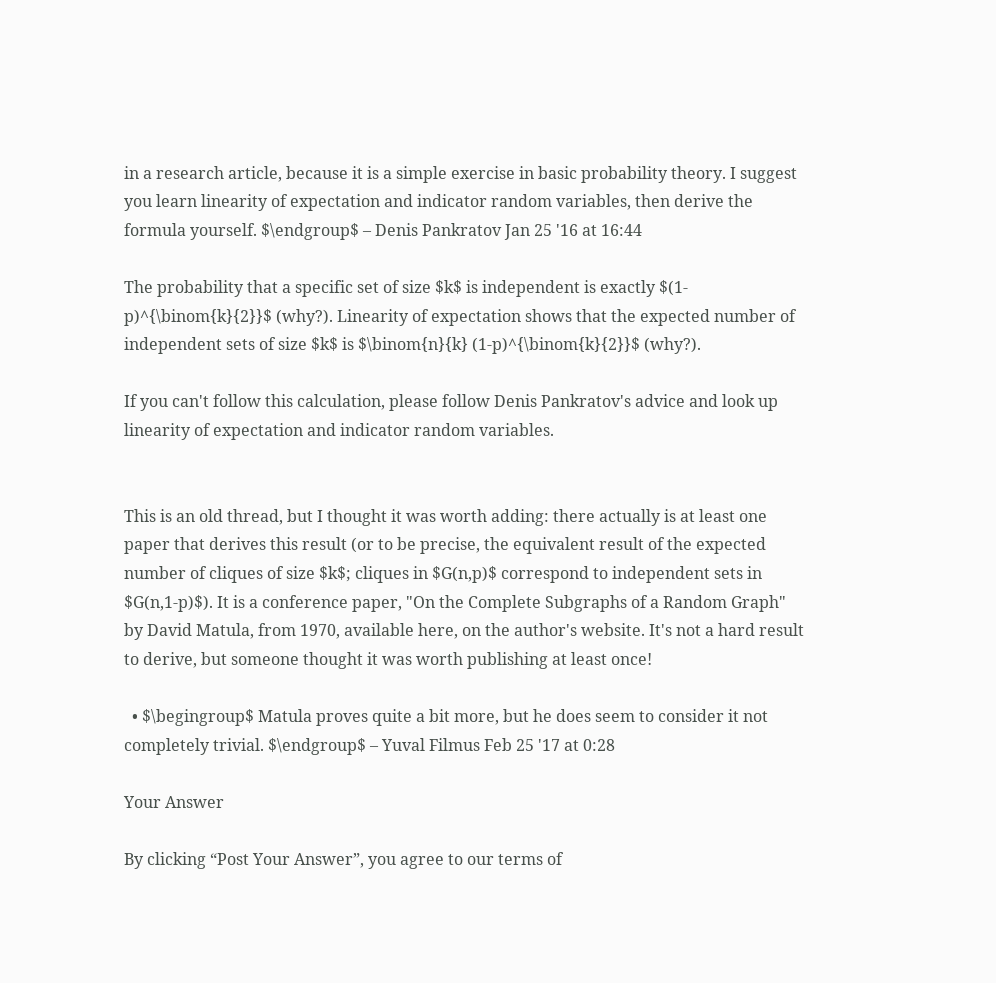in a research article, because it is a simple exercise in basic probability theory. I suggest you learn linearity of expectation and indicator random variables, then derive the formula yourself. $\endgroup$ – Denis Pankratov Jan 25 '16 at 16:44

The probability that a specific set of size $k$ is independent is exactly $(1-p)^{\binom{k}{2}}$ (why?). Linearity of expectation shows that the expected number of independent sets of size $k$ is $\binom{n}{k} (1-p)^{\binom{k}{2}}$ (why?).

If you can't follow this calculation, please follow Denis Pankratov's advice and look up linearity of expectation and indicator random variables.


This is an old thread, but I thought it was worth adding: there actually is at least one paper that derives this result (or to be precise, the equivalent result of the expected number of cliques of size $k$; cliques in $G(n,p)$ correspond to independent sets in $G(n,1-p)$). It is a conference paper, "On the Complete Subgraphs of a Random Graph" by David Matula, from 1970, available here, on the author's website. It's not a hard result to derive, but someone thought it was worth publishing at least once!

  • $\begingroup$ Matula proves quite a bit more, but he does seem to consider it not completely trivial. $\endgroup$ – Yuval Filmus Feb 25 '17 at 0:28

Your Answer

By clicking “Post Your Answer”, you agree to our terms of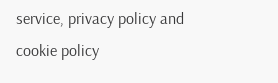service, privacy policy and cookie policy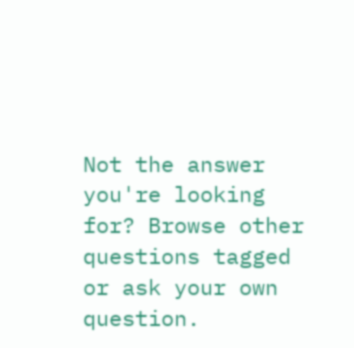Not the answer you're looking for? Browse other questions tagged or ask your own question.